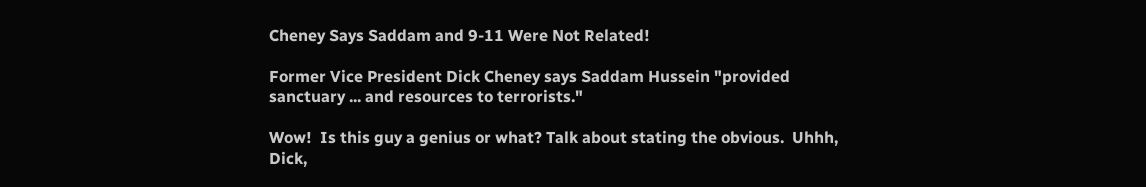Cheney Says Saddam and 9-11 Were Not Related!

Former Vice President Dick Cheney says Saddam Hussein "provided sanctuary ... and resources to terrorists."

Wow!  Is this guy a genius or what? Talk about stating the obvious.  Uhhh, Dick,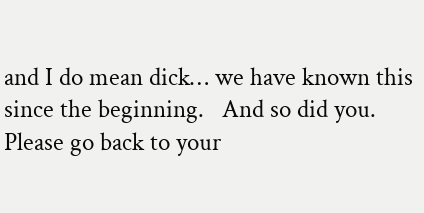and I do mean dick… we have known this since the beginning.   And so did you.  Please go back to your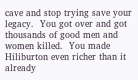cave and stop trying save your legacy.  You got over and got thousands of good men and women killed.  You made Hiliburton even richer than it already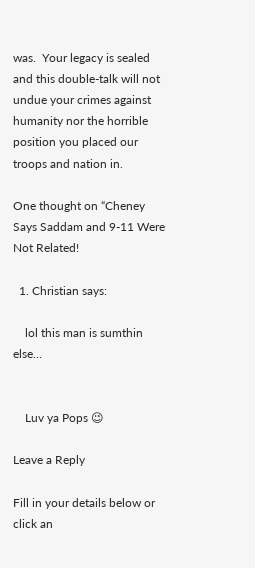was.  Your legacy is sealed and this double-talk will not undue your crimes against humanity nor the horrible position you placed our troops and nation in.

One thought on “Cheney Says Saddam and 9-11 Were Not Related!

  1. Christian says:

    lol this man is sumthin else…


    Luv ya Pops 😉

Leave a Reply

Fill in your details below or click an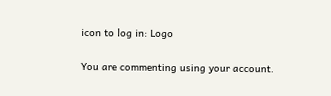icon to log in: Logo

You are commenting using your account.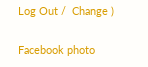Log Out /  Change )

Facebook photo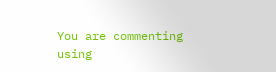You are commenting using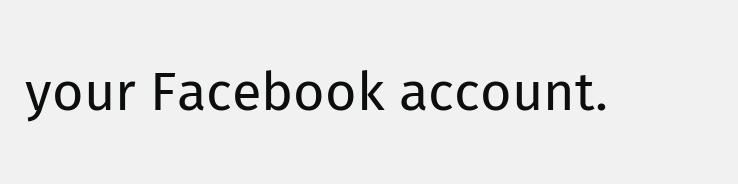your Facebook account.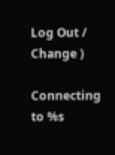Log Out /  Change )

Connecting to %s